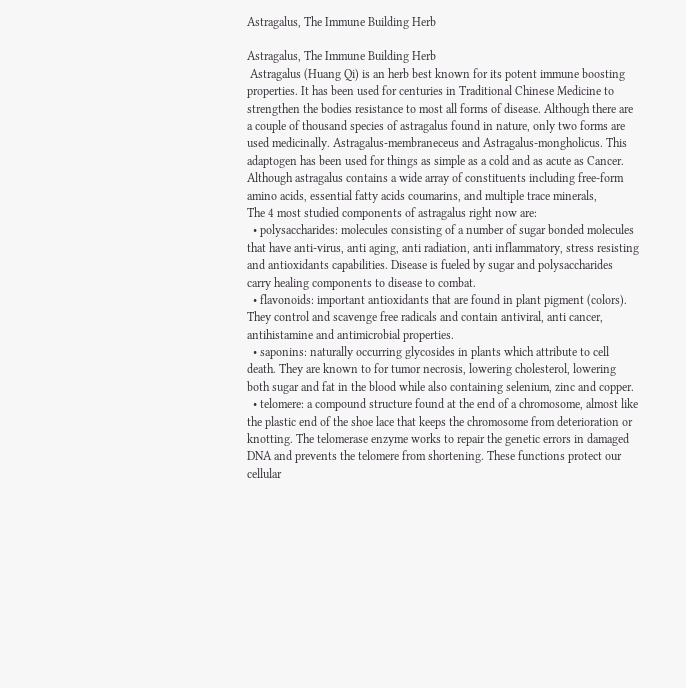Astragalus, The Immune Building Herb

Astragalus, The Immune Building Herb
 Astragalus (Huang Qi) is an herb best known for its potent immune boosting properties. It has been used for centuries in Traditional Chinese Medicine to strengthen the bodies resistance to most all forms of disease. Although there are a couple of thousand species of astragalus found in nature, only two forms are used medicinally. Astragalus-membraneceus and Astragalus-mongholicus. This adaptogen has been used for things as simple as a cold and as acute as Cancer.
Although astragalus contains a wide array of constituents including free-form amino acids, essential fatty acids coumarins, and multiple trace minerals,
The 4 most studied components of astragalus right now are:
  • polysaccharides: molecules consisting of a number of sugar bonded molecules that have anti-virus, anti aging, anti radiation, anti inflammatory, stress resisting and antioxidants capabilities. Disease is fueled by sugar and polysaccharides carry healing components to disease to combat.
  • flavonoids: important antioxidants that are found in plant pigment (colors). They control and scavenge free radicals and contain antiviral, anti cancer, antihistamine and antimicrobial properties.
  • saponins: naturally occurring glycosides in plants which attribute to cell death. They are known to for tumor necrosis, lowering cholesterol, lowering both sugar and fat in the blood while also containing selenium, zinc and copper.
  • telomere: a compound structure found at the end of a chromosome, almost like the plastic end of the shoe lace that keeps the chromosome from deterioration or knotting. The telomerase enzyme works to repair the genetic errors in damaged DNA and prevents the telomere from shortening. These functions protect our cellular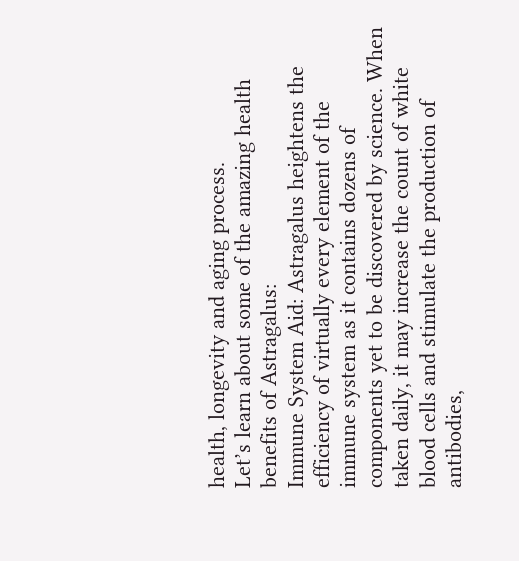health, longevity and aging process.
Let’s learn about some of the amazing health benefits of Astragalus:
Immune System Aid: Astragalus heightens the efficiency of virtually every element of the immune system as it contains dozens of components yet to be discovered by science. When taken daily, it may increase the count of white blood cells and stimulate the production of antibodies,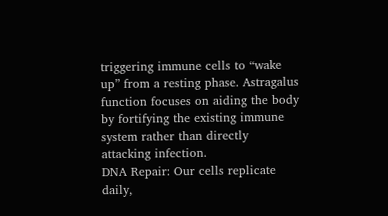triggering immune cells to “wake up” from a resting phase. Astragalus function focuses on aiding the body by fortifying the existing immune system rather than directly attacking infection.
DNA Repair: Our cells replicate daily,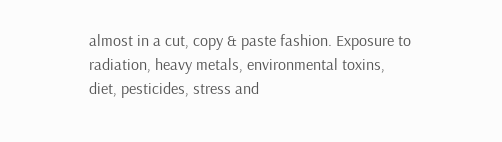almost in a cut, copy & paste fashion. Exposure to radiation, heavy metals, environmental toxins, diet, pesticides, stress and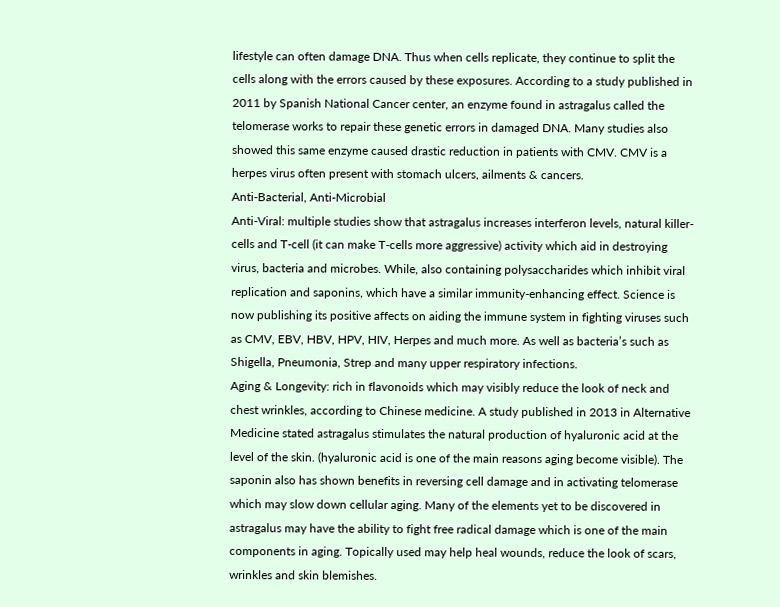lifestyle can often damage DNA. Thus when cells replicate, they continue to split the cells along with the errors caused by these exposures. According to a study published in 2011 by Spanish National Cancer center, an enzyme found in astragalus called the telomerase works to repair these genetic errors in damaged DNA. Many studies also showed this same enzyme caused drastic reduction in patients with CMV. CMV is a herpes virus often present with stomach ulcers, ailments & cancers.
Anti-Bacterial, Anti-Microbial
Anti-Viral: multiple studies show that astragalus increases interferon levels, natural killer-cells and T-cell (it can make T-cells more aggressive) activity which aid in destroying virus, bacteria and microbes. While, also containing polysaccharides which inhibit viral replication and saponins, which have a similar immunity-enhancing effect. Science is now publishing its positive affects on aiding the immune system in fighting viruses such as CMV, EBV, HBV, HPV, HIV, Herpes and much more. As well as bacteria’s such as Shigella, Pneumonia, Strep and many upper respiratory infections.
Aging & Longevity: rich in flavonoids which may visibly reduce the look of neck and chest wrinkles, according to Chinese medicine. A study published in 2013 in Alternative Medicine stated astragalus stimulates the natural production of hyaluronic acid at the level of the skin. (hyaluronic acid is one of the main reasons aging become visible). The saponin also has shown benefits in reversing cell damage and in activating telomerase which may slow down cellular aging. Many of the elements yet to be discovered in astragalus may have the ability to fight free radical damage which is one of the main components in aging. Topically used may help heal wounds, reduce the look of scars, wrinkles and skin blemishes.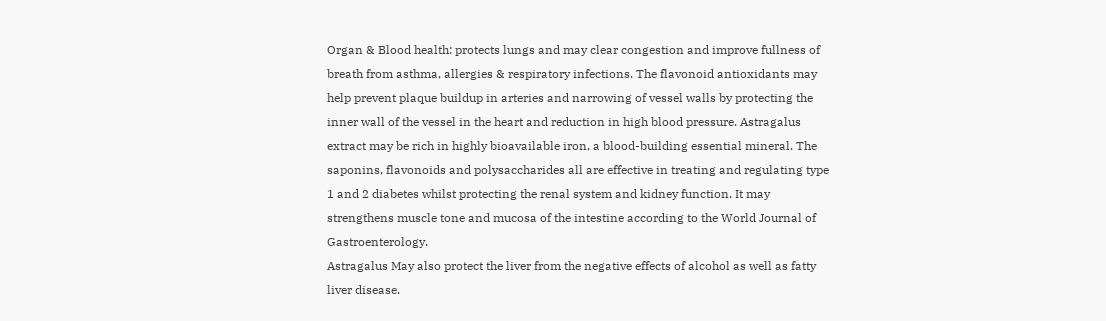Organ & Blood health: protects lungs and may clear congestion and improve fullness of breath from asthma, allergies & respiratory infections. The flavonoid antioxidants may help prevent plaque buildup in arteries and narrowing of vessel walls by protecting the inner wall of the vessel in the heart and reduction in high blood pressure. Astragalus extract may be rich in highly bioavailable iron, a blood-building essential mineral. The saponins, flavonoids and polysaccharides all are effective in treating and regulating type 1 and 2 diabetes whilst protecting the renal system and kidney function. It may strengthens muscle tone and mucosa of the intestine according to the World Journal of Gastroenterology.
Astragalus May also protect the liver from the negative effects of alcohol as well as fatty liver disease.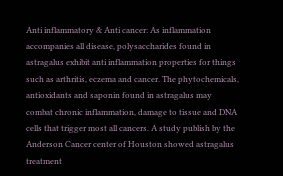Anti inflammatory & Anti cancer: As inflammation accompanies all disease, polysaccharides found in astragalus exhibit anti inflammation properties for things such as arthritis, eczema and cancer. The phytochemicals, antioxidants and saponin found in astragalus may combat chronic inflammation, damage to tissue and DNA cells that trigger most all cancers. A study publish by the Anderson Cancer center of Houston showed astragalus treatment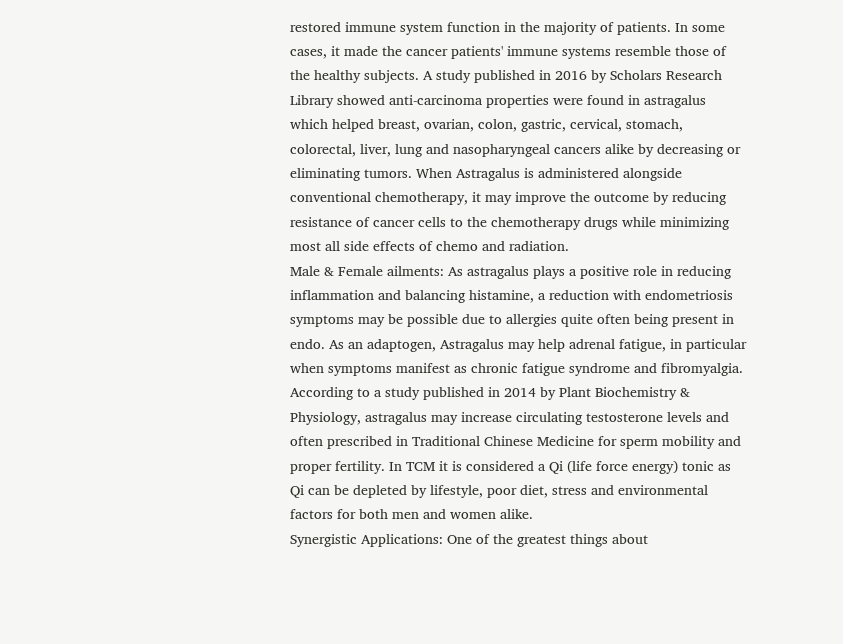restored immune system function in the majority of patients. In some cases, it made the cancer patients' immune systems resemble those of the healthy subjects. A study published in 2016 by Scholars Research Library showed anti-carcinoma properties were found in astragalus which helped breast, ovarian, colon, gastric, cervical, stomach, colorectal, liver, lung and nasopharyngeal cancers alike by decreasing or eliminating tumors. When Astragalus is administered alongside conventional chemotherapy, it may improve the outcome by reducing resistance of cancer cells to the chemotherapy drugs while minimizing most all side effects of chemo and radiation.
Male & Female ailments: As astragalus plays a positive role in reducing inflammation and balancing histamine, a reduction with endometriosis symptoms may be possible due to allergies quite often being present in endo. As an adaptogen, Astragalus may help adrenal fatigue, in particular when symptoms manifest as chronic fatigue syndrome and fibromyalgia. According to a study published in 2014 by Plant Biochemistry & Physiology, astragalus may increase circulating testosterone levels and often prescribed in Traditional Chinese Medicine for sperm mobility and proper fertility. In TCM it is considered a Qi (life force energy) tonic as Qi can be depleted by lifestyle, poor diet, stress and environmental factors for both men and women alike.
Synergistic Applications: One of the greatest things about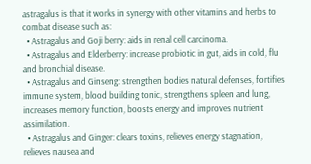astragalus is that it works in synergy with other vitamins and herbs to combat disease such as:
  • Astragalus and Goji berry: aids in renal cell carcinoma.
  • Astragalus and Elderberry: increase probiotic in gut, aids in cold, flu and bronchial disease.
  • Astragalus and Ginseng: strengthen bodies natural defenses, fortifies immune system, blood building tonic, strengthens spleen and lung, increases memory function, boosts energy and improves nutrient assimilation.
  • Astragalus and Ginger: clears toxins, relieves energy stagnation, relieves nausea and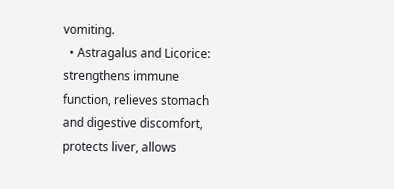vomiting.
  • Astragalus and Licorice: strengthens immune function, relieves stomach and digestive discomfort, protects liver, allows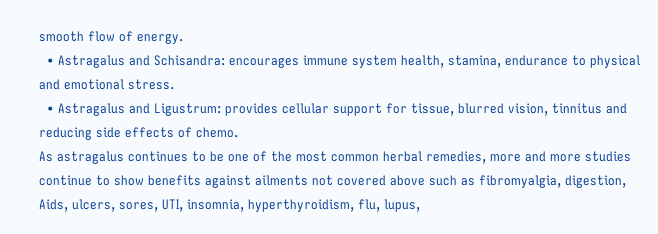smooth flow of energy.
  • Astragalus and Schisandra: encourages immune system health, stamina, endurance to physical and emotional stress.
  • Astragalus and Ligustrum: provides cellular support for tissue, blurred vision, tinnitus and reducing side effects of chemo.
As astragalus continues to be one of the most common herbal remedies, more and more studies continue to show benefits against ailments not covered above such as fibromyalgia, digestion, Aids, ulcers, sores, UTI, insomnia, hyperthyroidism, flu, lupus,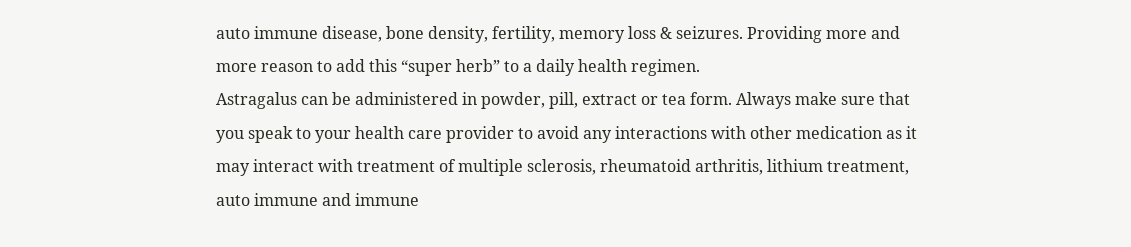auto immune disease, bone density, fertility, memory loss & seizures. Providing more and more reason to add this “super herb” to a daily health regimen.
Astragalus can be administered in powder, pill, extract or tea form. Always make sure that you speak to your health care provider to avoid any interactions with other medication as it may interact with treatment of multiple sclerosis, rheumatoid arthritis, lithium treatment, auto immune and immune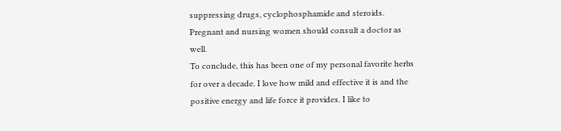suppressing drugs, cyclophosphamide and steroids. Pregnant and nursing women should consult a doctor as well.
To conclude, this has been one of my personal favorite herbs for over a decade. I love how mild and effective it is and the positive energy and life force it provides. I like to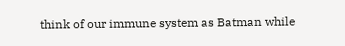think of our immune system as Batman while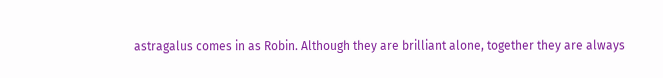astragalus comes in as Robin. Although they are brilliant alone, together they are always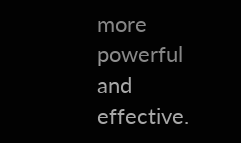more powerful and effective.